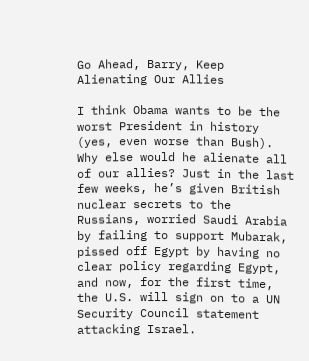Go Ahead, Barry, Keep Alienating Our Allies

I think Obama wants to be the worst President in history (yes, even worse than Bush). Why else would he alienate all of our allies? Just in the last few weeks, he’s given British nuclear secrets to the Russians, worried Saudi Arabia by failing to support Mubarak, pissed off Egypt by having no clear policy regarding Egypt, and now, for the first time, the U.S. will sign on to a UN Security Council statement attacking Israel.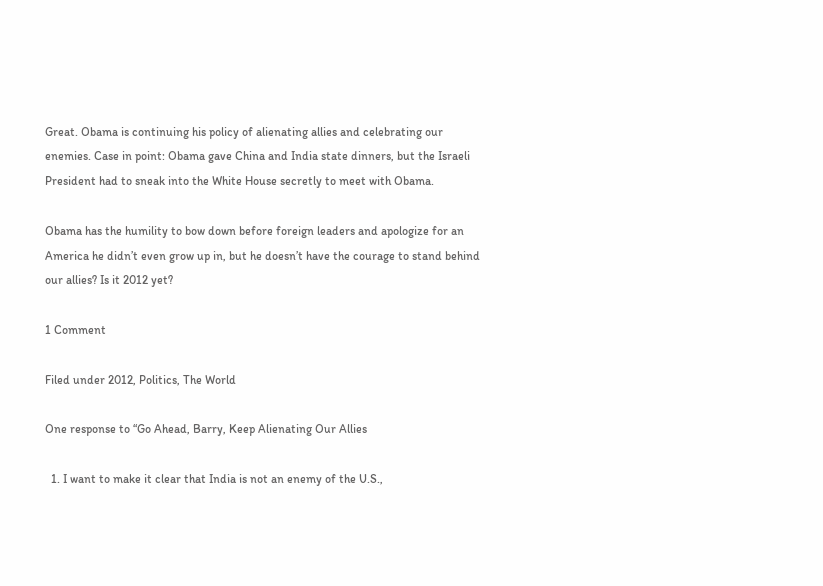Great. Obama is continuing his policy of alienating allies and celebrating our enemies. Case in point: Obama gave China and India state dinners, but the Israeli President had to sneak into the White House secretly to meet with Obama.

Obama has the humility to bow down before foreign leaders and apologize for an America he didn’t even grow up in, but he doesn’t have the courage to stand behind our allies? Is it 2012 yet?

1 Comment

Filed under 2012, Politics, The World

One response to “Go Ahead, Barry, Keep Alienating Our Allies

  1. I want to make it clear that India is not an enemy of the U.S.,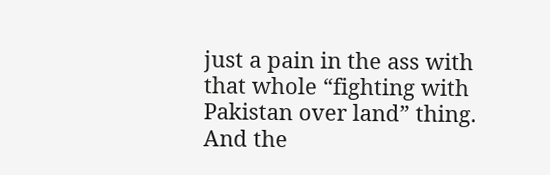just a pain in the ass with that whole “fighting with Pakistan over land” thing. And the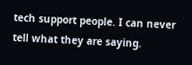tech support people. I can never tell what they are saying.